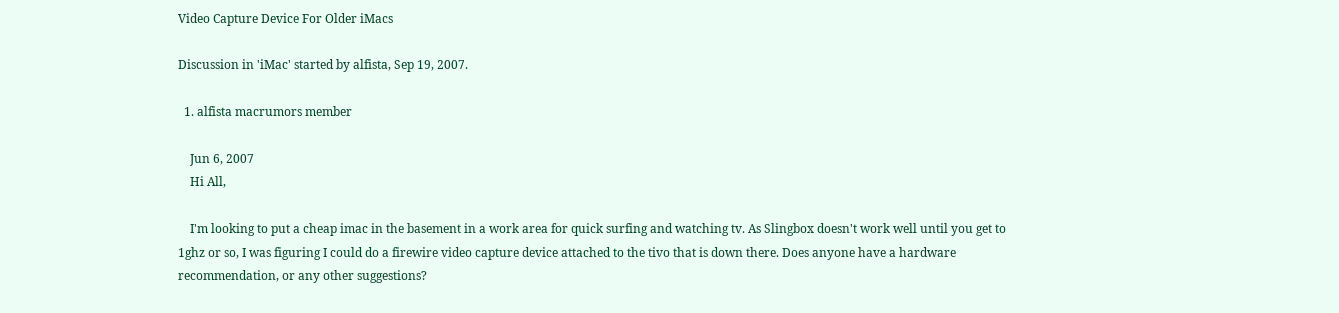Video Capture Device For Older iMacs

Discussion in 'iMac' started by alfista, Sep 19, 2007.

  1. alfista macrumors member

    Jun 6, 2007
    Hi All,

    I'm looking to put a cheap imac in the basement in a work area for quick surfing and watching tv. As Slingbox doesn't work well until you get to 1ghz or so, I was figuring I could do a firewire video capture device attached to the tivo that is down there. Does anyone have a hardware recommendation, or any other suggestions?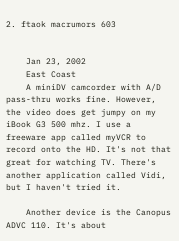2. ftaok macrumors 603


    Jan 23, 2002
    East Coast
    A miniDV camcorder with A/D pass-thru works fine. However, the video does get jumpy on my iBook G3 500 mhz. I use a freeware app called myVCR to record onto the HD. It's not that great for watching TV. There's another application called Vidi, but I haven't tried it.

    Another device is the Canopus ADVC 110. It's about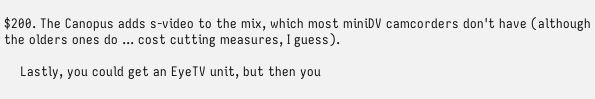$200. The Canopus adds s-video to the mix, which most miniDV camcorders don't have (although the olders ones do ... cost cutting measures, I guess).

    Lastly, you could get an EyeTV unit, but then you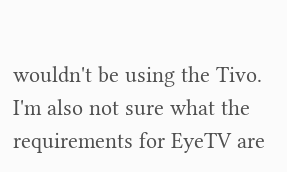wouldn't be using the Tivo. I'm also not sure what the requirements for EyeTV are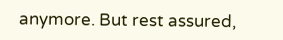anymore. But rest assured,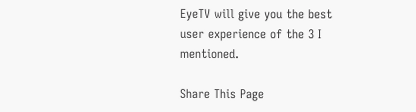EyeTV will give you the best user experience of the 3 I mentioned.

Share This Page